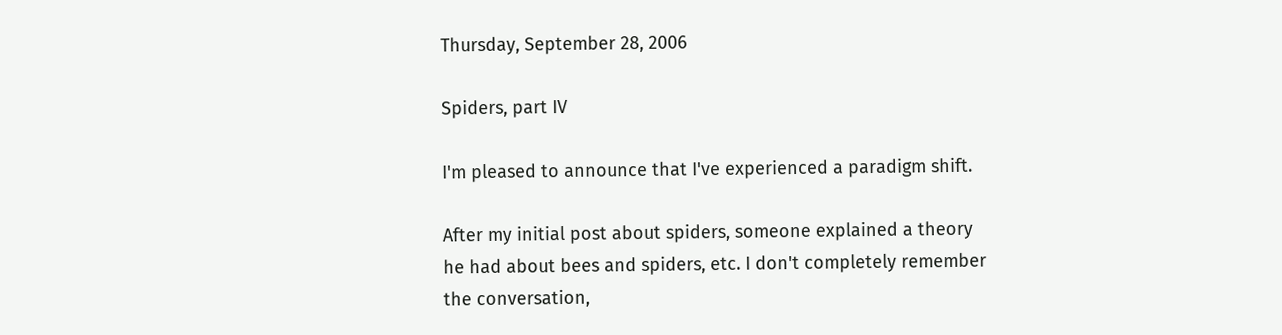Thursday, September 28, 2006

Spiders, part IV

I'm pleased to announce that I've experienced a paradigm shift.

After my initial post about spiders, someone explained a theory he had about bees and spiders, etc. I don't completely remember the conversation,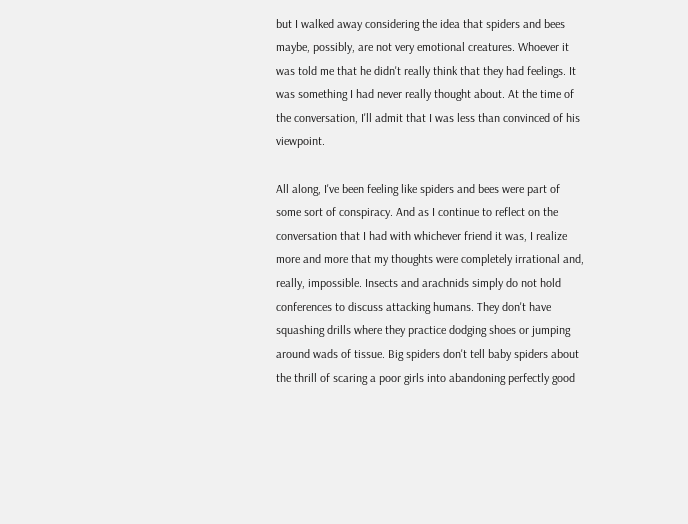but I walked away considering the idea that spiders and bees maybe, possibly, are not very emotional creatures. Whoever it was told me that he didn't really think that they had feelings. It was something I had never really thought about. At the time of the conversation, I'll admit that I was less than convinced of his viewpoint.

All along, I've been feeling like spiders and bees were part of some sort of conspiracy. And as I continue to reflect on the conversation that I had with whichever friend it was, I realize more and more that my thoughts were completely irrational and, really, impossible. Insects and arachnids simply do not hold conferences to discuss attacking humans. They don't have squashing drills where they practice dodging shoes or jumping around wads of tissue. Big spiders don't tell baby spiders about the thrill of scaring a poor girls into abandoning perfectly good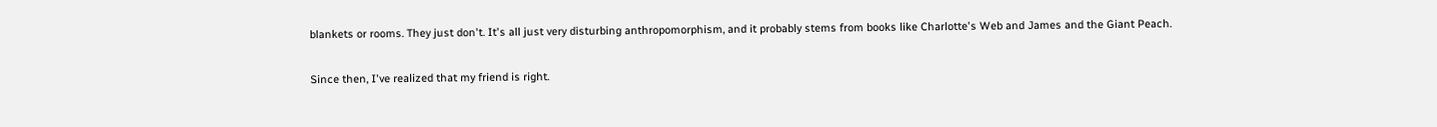blankets or rooms. They just don't. It's all just very disturbing anthropomorphism, and it probably stems from books like Charlotte's Web and James and the Giant Peach.

Since then, I've realized that my friend is right.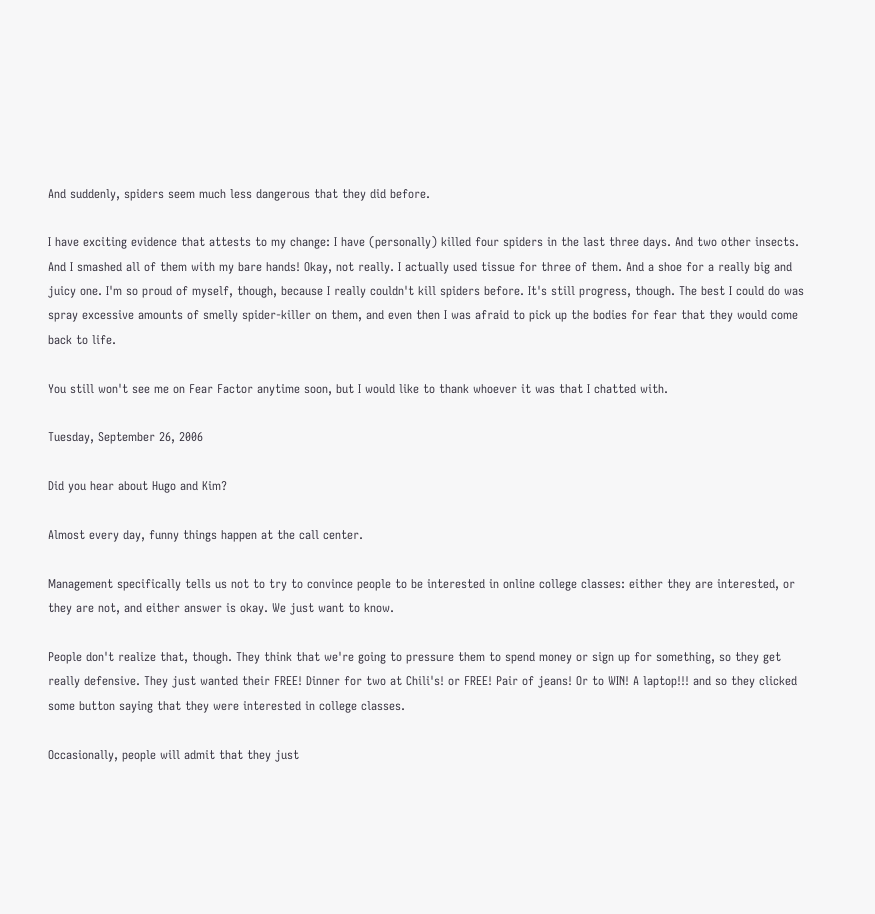And suddenly, spiders seem much less dangerous that they did before.

I have exciting evidence that attests to my change: I have (personally) killed four spiders in the last three days. And two other insects. And I smashed all of them with my bare hands! Okay, not really. I actually used tissue for three of them. And a shoe for a really big and juicy one. I'm so proud of myself, though, because I really couldn't kill spiders before. It's still progress, though. The best I could do was spray excessive amounts of smelly spider-killer on them, and even then I was afraid to pick up the bodies for fear that they would come back to life.

You still won't see me on Fear Factor anytime soon, but I would like to thank whoever it was that I chatted with.

Tuesday, September 26, 2006

Did you hear about Hugo and Kim?

Almost every day, funny things happen at the call center.

Management specifically tells us not to try to convince people to be interested in online college classes: either they are interested, or they are not, and either answer is okay. We just want to know.

People don't realize that, though. They think that we're going to pressure them to spend money or sign up for something, so they get really defensive. They just wanted their FREE! Dinner for two at Chili's! or FREE! Pair of jeans! Or to WIN! A laptop!!! and so they clicked some button saying that they were interested in college classes.

Occasionally, people will admit that they just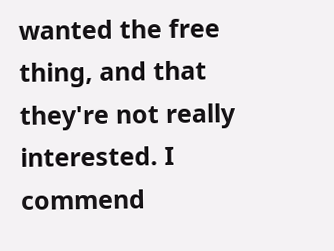wanted the free thing, and that they're not really interested. I commend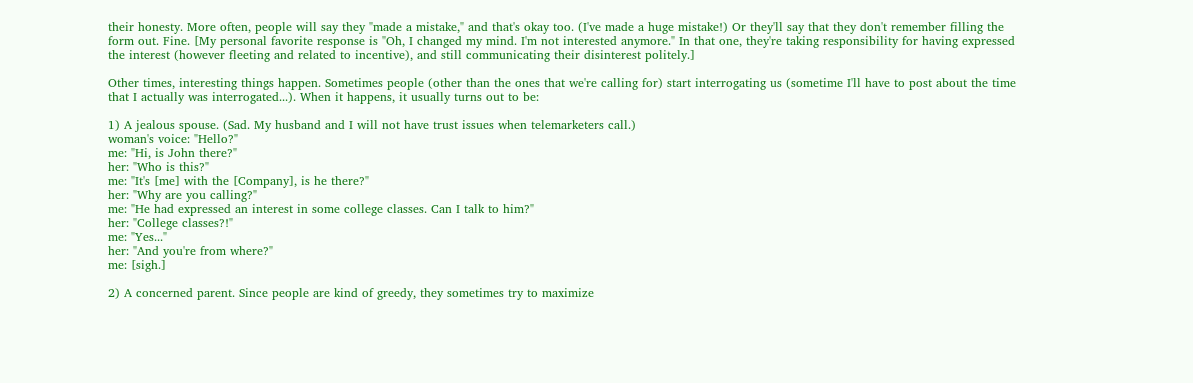their honesty. More often, people will say they "made a mistake," and that's okay too. (I've made a huge mistake!) Or they'll say that they don't remember filling the form out. Fine. [My personal favorite response is "Oh, I changed my mind. I'm not interested anymore." In that one, they're taking responsibility for having expressed the interest (however fleeting and related to incentive), and still communicating their disinterest politely.]

Other times, interesting things happen. Sometimes people (other than the ones that we're calling for) start interrogating us (sometime I'll have to post about the time that I actually was interrogated...). When it happens, it usually turns out to be:

1) A jealous spouse. (Sad. My husband and I will not have trust issues when telemarketers call.)
woman's voice: "Hello?"
me: "Hi, is John there?"
her: "Who is this?"
me: "It's [me] with the [Company], is he there?"
her: "Why are you calling?"
me: "He had expressed an interest in some college classes. Can I talk to him?"
her: "College classes?!"
me: "Yes..."
her: "And you're from where?"
me: [sigh.]

2) A concerned parent. Since people are kind of greedy, they sometimes try to maximize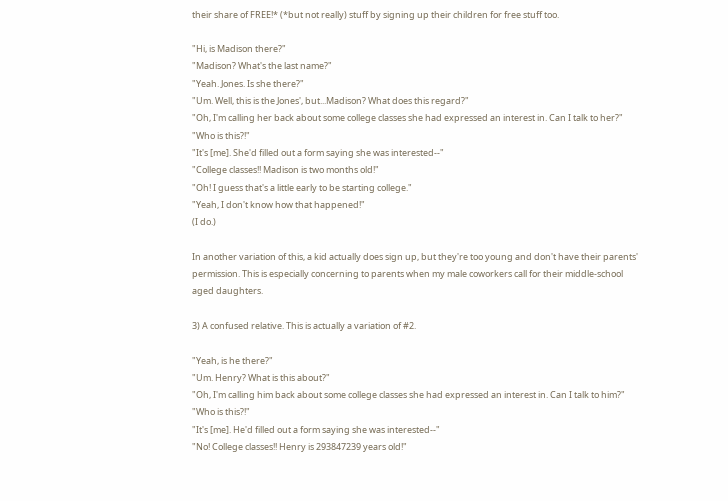their share of FREE!* (*but not really) stuff by signing up their children for free stuff too.

"Hi, is Madison there?"
"Madison? What's the last name?"
"Yeah. Jones. Is she there?"
"Um. Well, this is the Jones', but...Madison? What does this regard?"
"Oh, I'm calling her back about some college classes she had expressed an interest in. Can I talk to her?"
"Who is this?!"
"It's [me]. She'd filled out a form saying she was interested--"
"College classes!! Madison is two months old!"
"Oh! I guess that's a little early to be starting college."
"Yeah, I don't know how that happened!"
(I do.)

In another variation of this, a kid actually does sign up, but they're too young and don't have their parents' permission. This is especially concerning to parents when my male coworkers call for their middle-school aged daughters.

3) A confused relative. This is actually a variation of #2.

"Yeah, is he there?"
"Um. Henry? What is this about?"
"Oh, I'm calling him back about some college classes she had expressed an interest in. Can I talk to him?"
"Who is this?!"
"It's [me]. He'd filled out a form saying she was interested--"
"No! College classes!! Henry is 293847239 years old!"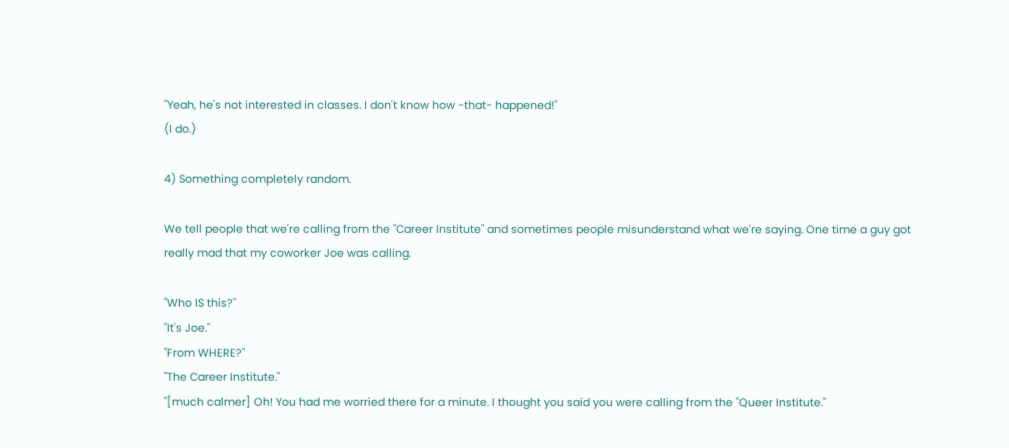"Yeah, he's not interested in classes. I don't know how -that- happened!"
(I do.)

4) Something completely random.

We tell people that we're calling from the "Career Institute" and sometimes people misunderstand what we're saying. One time a guy got really mad that my coworker Joe was calling.

"Who IS this?"
"It's Joe."
"From WHERE?"
"The Career Institute."
"[much calmer] Oh! You had me worried there for a minute. I thought you said you were calling from the "Queer Institute."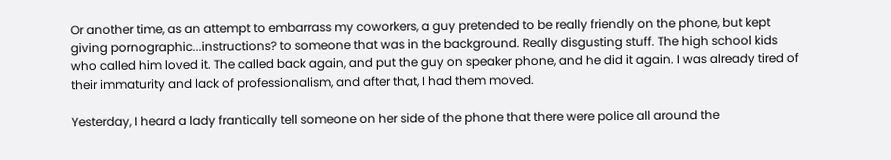Or another time, as an attempt to embarrass my coworkers, a guy pretended to be really friendly on the phone, but kept giving pornographic...instructions? to someone that was in the background. Really disgusting stuff. The high school kids who called him loved it. The called back again, and put the guy on speaker phone, and he did it again. I was already tired of their immaturity and lack of professionalism, and after that, I had them moved.

Yesterday, I heard a lady frantically tell someone on her side of the phone that there were police all around the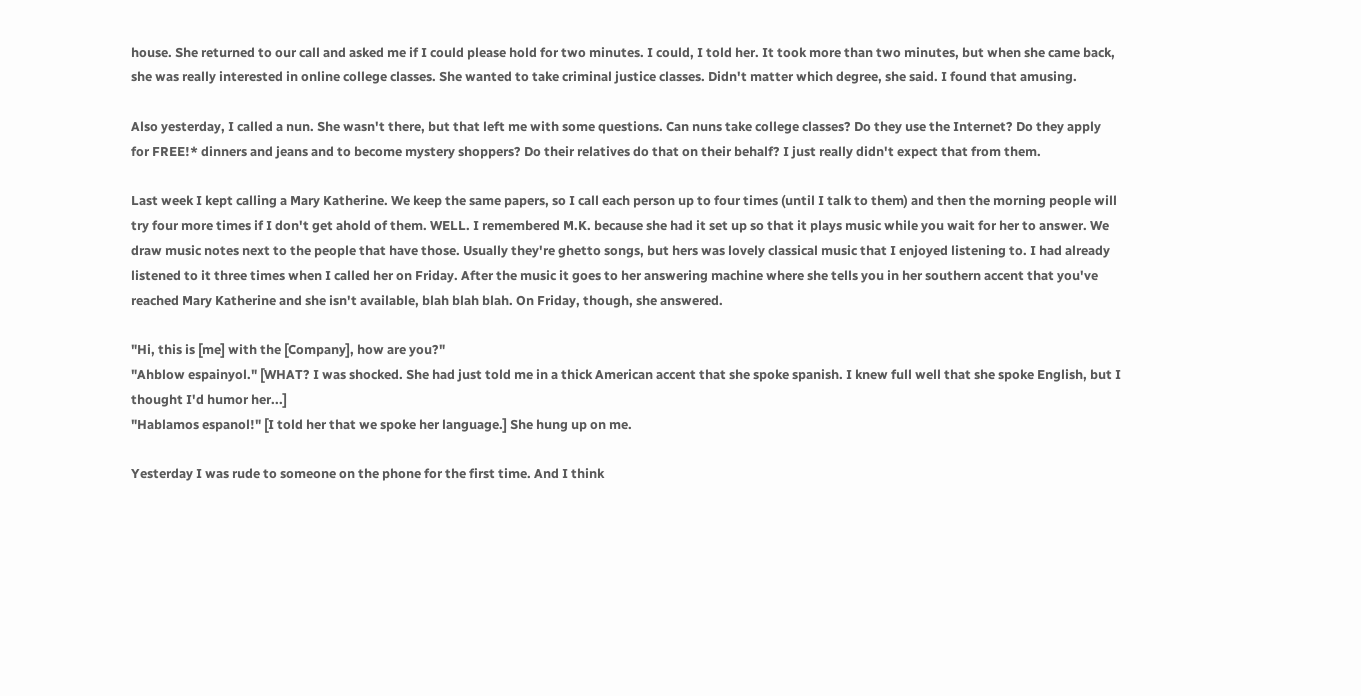house. She returned to our call and asked me if I could please hold for two minutes. I could, I told her. It took more than two minutes, but when she came back, she was really interested in online college classes. She wanted to take criminal justice classes. Didn't matter which degree, she said. I found that amusing.

Also yesterday, I called a nun. She wasn't there, but that left me with some questions. Can nuns take college classes? Do they use the Internet? Do they apply for FREE!* dinners and jeans and to become mystery shoppers? Do their relatives do that on their behalf? I just really didn't expect that from them.

Last week I kept calling a Mary Katherine. We keep the same papers, so I call each person up to four times (until I talk to them) and then the morning people will try four more times if I don't get ahold of them. WELL. I remembered M.K. because she had it set up so that it plays music while you wait for her to answer. We draw music notes next to the people that have those. Usually they're ghetto songs, but hers was lovely classical music that I enjoyed listening to. I had already listened to it three times when I called her on Friday. After the music it goes to her answering machine where she tells you in her southern accent that you've reached Mary Katherine and she isn't available, blah blah blah. On Friday, though, she answered.

"Hi, this is [me] with the [Company], how are you?"
"Ahblow espainyol." [WHAT? I was shocked. She had just told me in a thick American accent that she spoke spanish. I knew full well that she spoke English, but I thought I'd humor her...]
"Hablamos espanol!" [I told her that we spoke her language.] She hung up on me.

Yesterday I was rude to someone on the phone for the first time. And I think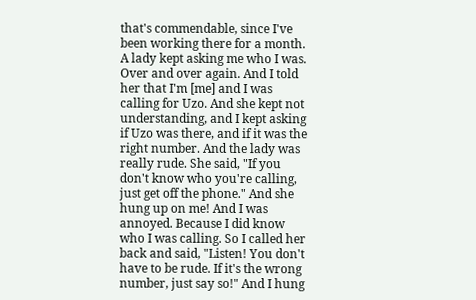that's commendable, since I've been working there for a month. A lady kept asking me who I was. Over and over again. And I told her that I'm [me] and I was calling for Uzo. And she kept not understanding, and I kept asking if Uzo was there, and if it was the right number. And the lady was really rude. She said, "If you don't know who you're calling, just get off the phone." And she hung up on me! And I was annoyed. Because I did know who I was calling. So I called her back and said, "Listen! You don't have to be rude. If it's the wrong number, just say so!" And I hung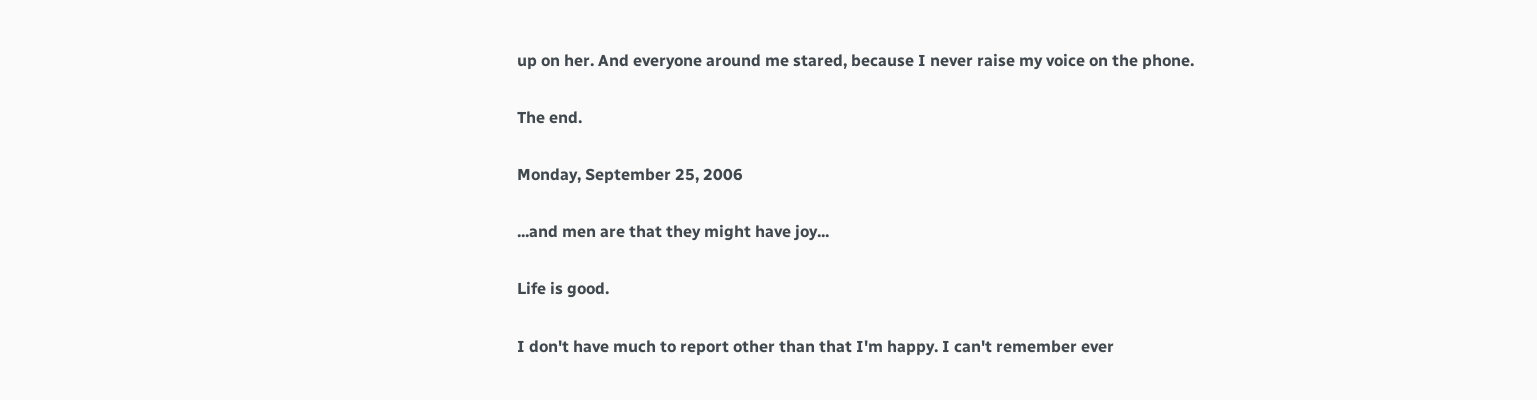up on her. And everyone around me stared, because I never raise my voice on the phone.

The end.

Monday, September 25, 2006

...and men are that they might have joy...

Life is good.

I don't have much to report other than that I'm happy. I can't remember ever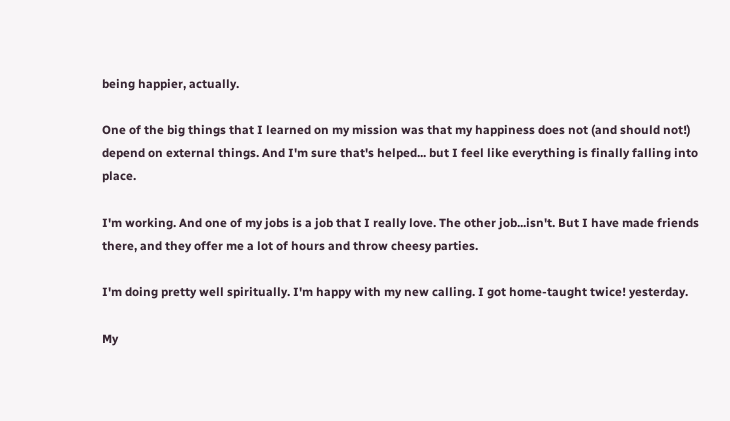being happier, actually.

One of the big things that I learned on my mission was that my happiness does not (and should not!) depend on external things. And I'm sure that's helped... but I feel like everything is finally falling into place.

I'm working. And one of my jobs is a job that I really love. The other job...isn't. But I have made friends there, and they offer me a lot of hours and throw cheesy parties.

I'm doing pretty well spiritually. I'm happy with my new calling. I got home-taught twice! yesterday.

My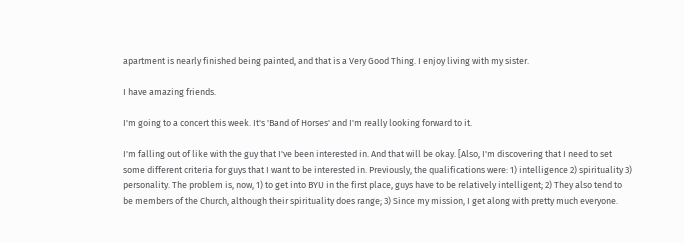apartment is nearly finished being painted, and that is a Very Good Thing. I enjoy living with my sister.

I have amazing friends.

I'm going to a concert this week. It's 'Band of Horses' and I'm really looking forward to it.

I'm falling out of like with the guy that I've been interested in. And that will be okay. [Also, I'm discovering that I need to set some different criteria for guys that I want to be interested in. Previously, the qualifications were: 1) intelligence 2) spirituality 3) personality. The problem is, now, 1) to get into BYU in the first place, guys have to be relatively intelligent; 2) They also tend to be members of the Church, although their spirituality does range; 3) Since my mission, I get along with pretty much everyone.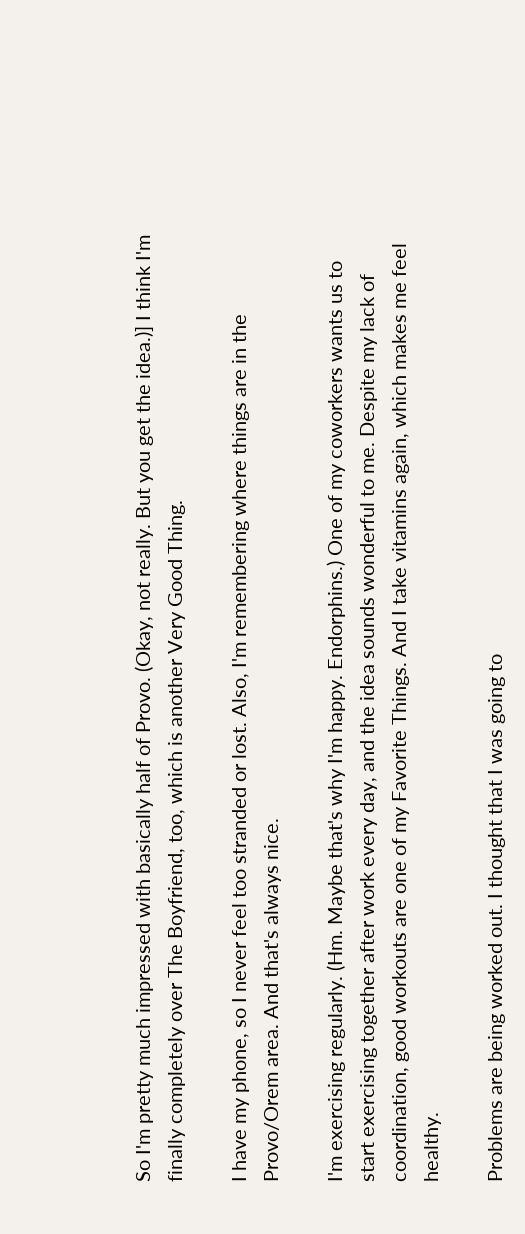So I'm pretty much impressed with basically half of Provo. (Okay, not really. But you get the idea.)] I think I'm finally completely over The Boyfriend, too, which is another Very Good Thing.

I have my phone, so I never feel too stranded or lost. Also, I'm remembering where things are in the Provo/Orem area. And that's always nice.

I'm exercising regularly. (Hm. Maybe that's why I'm happy. Endorphins.) One of my coworkers wants us to start exercising together after work every day, and the idea sounds wonderful to me. Despite my lack of coordination, good workouts are one of my Favorite Things. And I take vitamins again, which makes me feel healthy.

Problems are being worked out. I thought that I was going to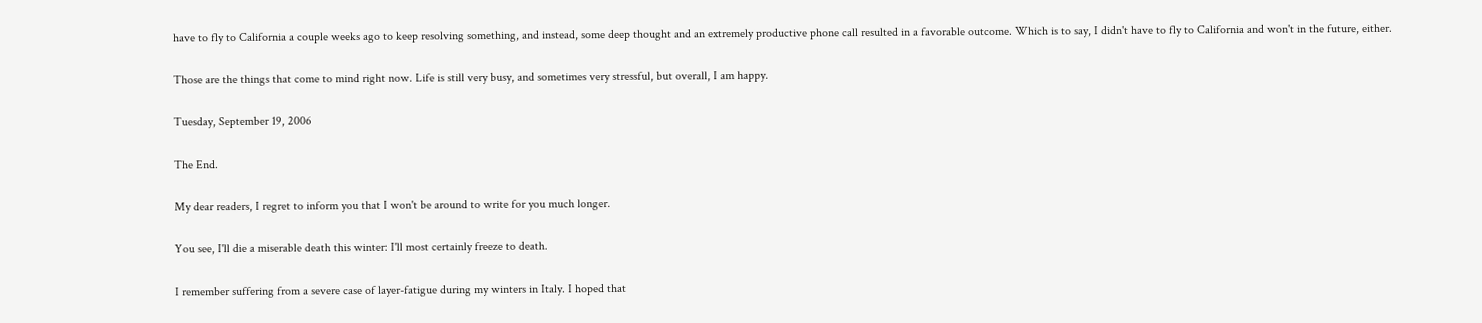have to fly to California a couple weeks ago to keep resolving something, and instead, some deep thought and an extremely productive phone call resulted in a favorable outcome. Which is to say, I didn't have to fly to California and won't in the future, either.

Those are the things that come to mind right now. Life is still very busy, and sometimes very stressful, but overall, I am happy.

Tuesday, September 19, 2006

The End.

My dear readers, I regret to inform you that I won't be around to write for you much longer.

You see, I'll die a miserable death this winter: I'll most certainly freeze to death.

I remember suffering from a severe case of layer-fatigue during my winters in Italy. I hoped that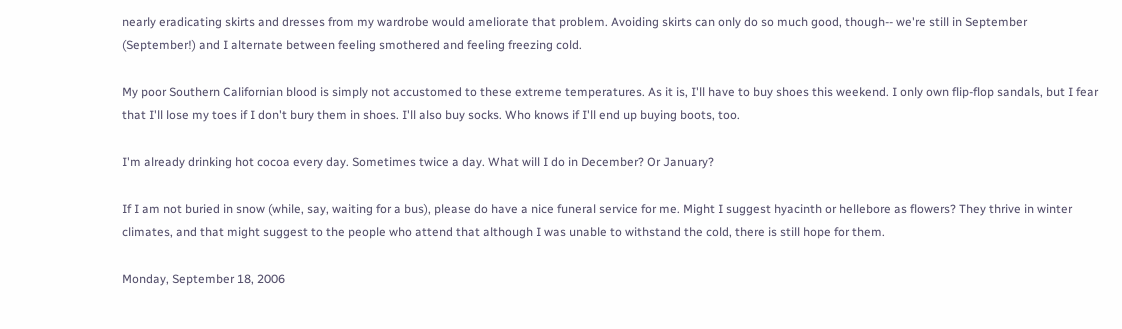nearly eradicating skirts and dresses from my wardrobe would ameliorate that problem. Avoiding skirts can only do so much good, though-- we're still in September (September!) and I alternate between feeling smothered and feeling freezing cold.

My poor Southern Californian blood is simply not accustomed to these extreme temperatures. As it is, I'll have to buy shoes this weekend. I only own flip-flop sandals, but I fear that I'll lose my toes if I don't bury them in shoes. I'll also buy socks. Who knows if I'll end up buying boots, too.

I'm already drinking hot cocoa every day. Sometimes twice a day. What will I do in December? Or January?

If I am not buried in snow (while, say, waiting for a bus), please do have a nice funeral service for me. Might I suggest hyacinth or hellebore as flowers? They thrive in winter climates, and that might suggest to the people who attend that although I was unable to withstand the cold, there is still hope for them.

Monday, September 18, 2006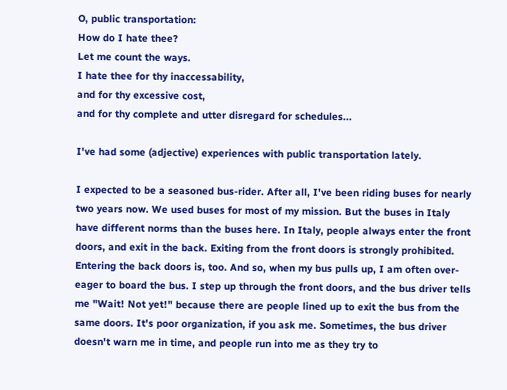O, public transportation:
How do I hate thee?
Let me count the ways.
I hate thee for thy inaccessability,
and for thy excessive cost,
and for thy complete and utter disregard for schedules...

I've had some (adjective) experiences with public transportation lately.

I expected to be a seasoned bus-rider. After all, I've been riding buses for nearly two years now. We used buses for most of my mission. But the buses in Italy have different norms than the buses here. In Italy, people always enter the front doors, and exit in the back. Exiting from the front doors is strongly prohibited. Entering the back doors is, too. And so, when my bus pulls up, I am often over-eager to board the bus. I step up through the front doors, and the bus driver tells me "Wait! Not yet!" because there are people lined up to exit the bus from the same doors. It's poor organization, if you ask me. Sometimes, the bus driver doesn't warn me in time, and people run into me as they try to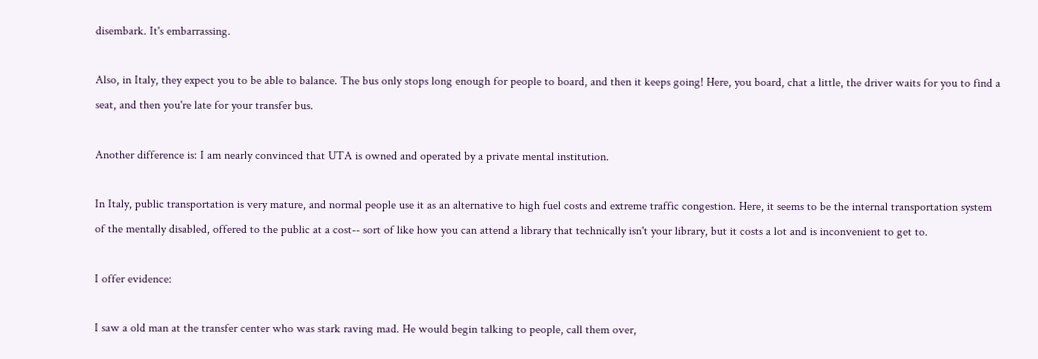disembark. It's embarrassing.

Also, in Italy, they expect you to be able to balance. The bus only stops long enough for people to board, and then it keeps going! Here, you board, chat a little, the driver waits for you to find a seat, and then you're late for your transfer bus.

Another difference is: I am nearly convinced that UTA is owned and operated by a private mental institution.

In Italy, public transportation is very mature, and normal people use it as an alternative to high fuel costs and extreme traffic congestion. Here, it seems to be the internal transportation system of the mentally disabled, offered to the public at a cost-- sort of like how you can attend a library that technically isn't your library, but it costs a lot and is inconvenient to get to.

I offer evidence:

I saw a old man at the transfer center who was stark raving mad. He would begin talking to people, call them over,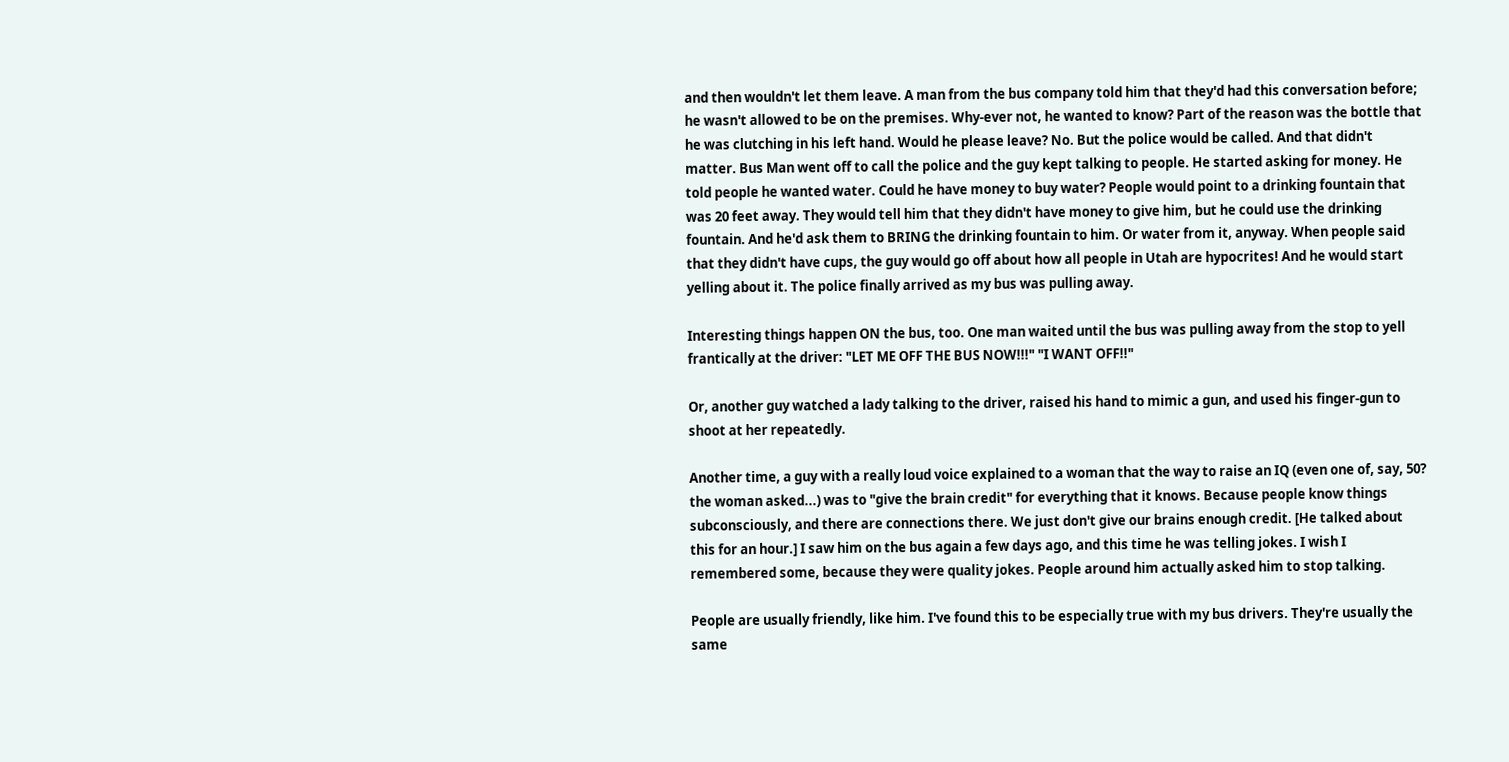and then wouldn't let them leave. A man from the bus company told him that they'd had this conversation before; he wasn't allowed to be on the premises. Why-ever not, he wanted to know? Part of the reason was the bottle that he was clutching in his left hand. Would he please leave? No. But the police would be called. And that didn't matter. Bus Man went off to call the police and the guy kept talking to people. He started asking for money. He told people he wanted water. Could he have money to buy water? People would point to a drinking fountain that was 20 feet away. They would tell him that they didn't have money to give him, but he could use the drinking fountain. And he'd ask them to BRING the drinking fountain to him. Or water from it, anyway. When people said that they didn't have cups, the guy would go off about how all people in Utah are hypocrites! And he would start yelling about it. The police finally arrived as my bus was pulling away.

Interesting things happen ON the bus, too. One man waited until the bus was pulling away from the stop to yell frantically at the driver: "LET ME OFF THE BUS NOW!!!" "I WANT OFF!!"

Or, another guy watched a lady talking to the driver, raised his hand to mimic a gun, and used his finger-gun to shoot at her repeatedly.

Another time, a guy with a really loud voice explained to a woman that the way to raise an IQ (even one of, say, 50? the woman asked...) was to "give the brain credit" for everything that it knows. Because people know things subconsciously, and there are connections there. We just don't give our brains enough credit. [He talked about this for an hour.] I saw him on the bus again a few days ago, and this time he was telling jokes. I wish I remembered some, because they were quality jokes. People around him actually asked him to stop talking.

People are usually friendly, like him. I've found this to be especially true with my bus drivers. They're usually the same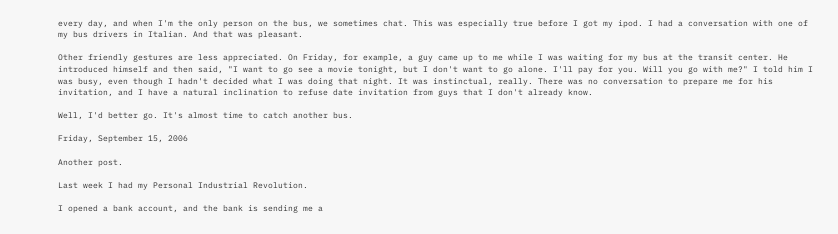every day, and when I'm the only person on the bus, we sometimes chat. This was especially true before I got my ipod. I had a conversation with one of my bus drivers in Italian. And that was pleasant.

Other friendly gestures are less appreciated. On Friday, for example, a guy came up to me while I was waiting for my bus at the transit center. He introduced himself and then said, "I want to go see a movie tonight, but I don't want to go alone. I'll pay for you. Will you go with me?" I told him I was busy, even though I hadn't decided what I was doing that night. It was instinctual, really. There was no conversation to prepare me for his invitation, and I have a natural inclination to refuse date invitation from guys that I don't already know.

Well, I'd better go. It's almost time to catch another bus.

Friday, September 15, 2006

Another post.

Last week I had my Personal Industrial Revolution.

I opened a bank account, and the bank is sending me a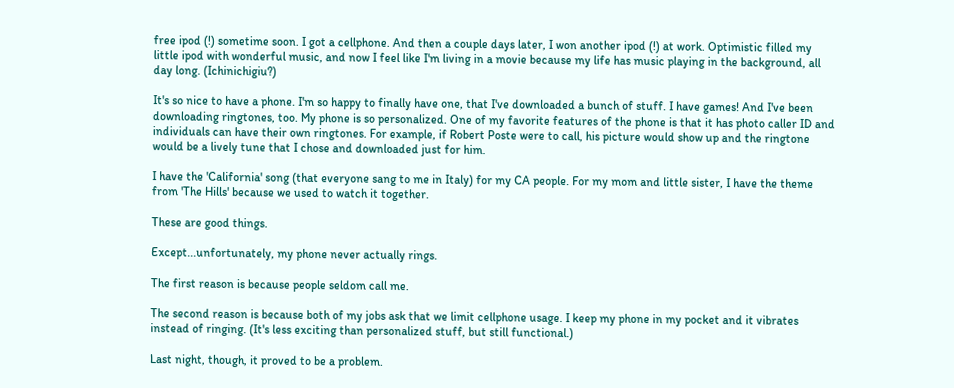free ipod (!) sometime soon. I got a cellphone. And then a couple days later, I won another ipod (!) at work. Optimistic filled my little ipod with wonderful music, and now I feel like I'm living in a movie because my life has music playing in the background, all day long. (Ichinichigiu?)

It's so nice to have a phone. I'm so happy to finally have one, that I've downloaded a bunch of stuff. I have games! And I've been downloading ringtones, too. My phone is so personalized. One of my favorite features of the phone is that it has photo caller ID and individuals can have their own ringtones. For example, if Robert Poste were to call, his picture would show up and the ringtone would be a lively tune that I chose and downloaded just for him.

I have the 'California' song (that everyone sang to me in Italy) for my CA people. For my mom and little sister, I have the theme from 'The Hills' because we used to watch it together.

These are good things.

Except...unfortunately, my phone never actually rings.

The first reason is because people seldom call me.

The second reason is because both of my jobs ask that we limit cellphone usage. I keep my phone in my pocket and it vibrates instead of ringing. (It's less exciting than personalized stuff, but still functional.)

Last night, though, it proved to be a problem.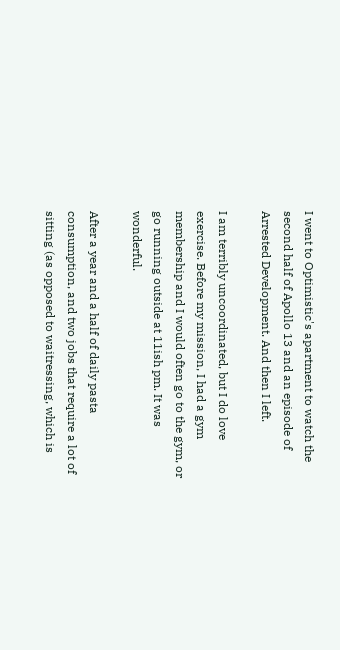I went to Optimistic's apartment to watch the second half of Apollo 13 and an episode of Arrested Development. And then I left.

I am terribly uncoordinated, but I do love exercise. Before my mission, I had a gym membership and I would often go to the gym, or go running outside at 11ish pm. It was wonderful.

After a year and a half of daily pasta consumption, and two jobs that require a lot of sitting (as opposed to waitressing, which is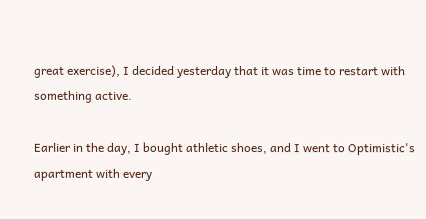great exercise), I decided yesterday that it was time to restart with something active.

Earlier in the day, I bought athletic shoes, and I went to Optimistic's apartment with every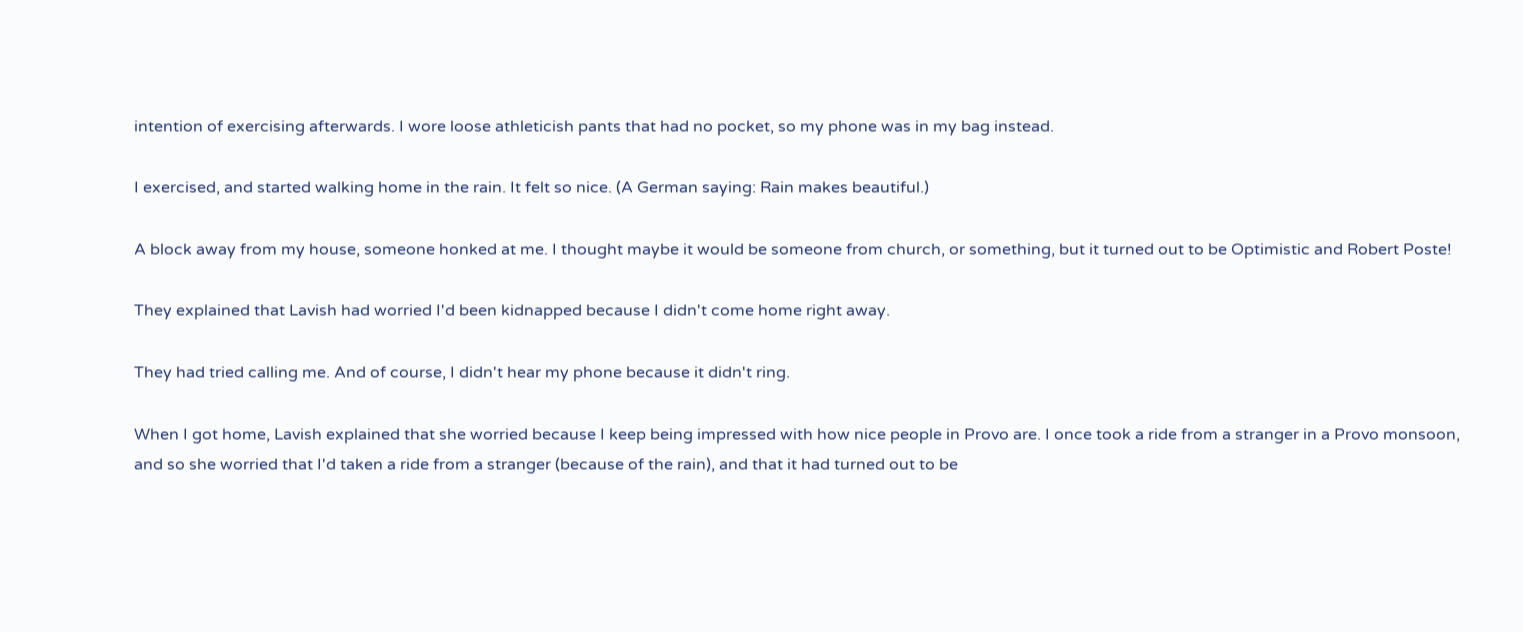intention of exercising afterwards. I wore loose athleticish pants that had no pocket, so my phone was in my bag instead.

I exercised, and started walking home in the rain. It felt so nice. (A German saying: Rain makes beautiful.)

A block away from my house, someone honked at me. I thought maybe it would be someone from church, or something, but it turned out to be Optimistic and Robert Poste!

They explained that Lavish had worried I'd been kidnapped because I didn't come home right away.

They had tried calling me. And of course, I didn't hear my phone because it didn't ring.

When I got home, Lavish explained that she worried because I keep being impressed with how nice people in Provo are. I once took a ride from a stranger in a Provo monsoon, and so she worried that I'd taken a ride from a stranger (because of the rain), and that it had turned out to be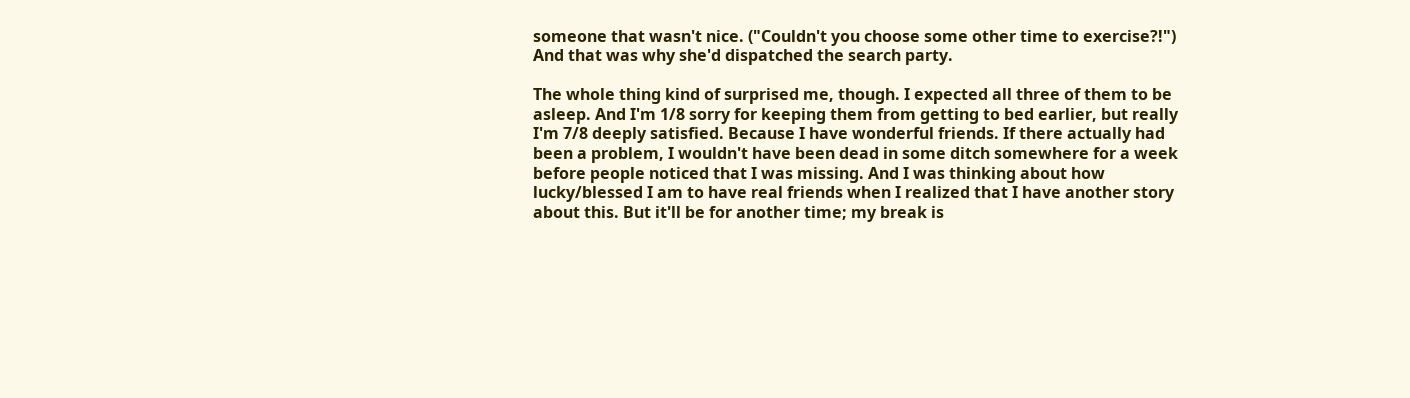someone that wasn't nice. ("Couldn't you choose some other time to exercise?!") And that was why she'd dispatched the search party.

The whole thing kind of surprised me, though. I expected all three of them to be asleep. And I'm 1/8 sorry for keeping them from getting to bed earlier, but really I'm 7/8 deeply satisfied. Because I have wonderful friends. If there actually had been a problem, I wouldn't have been dead in some ditch somewhere for a week before people noticed that I was missing. And I was thinking about how lucky/blessed I am to have real friends when I realized that I have another story about this. But it'll be for another time; my break is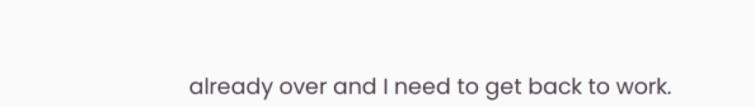already over and I need to get back to work.